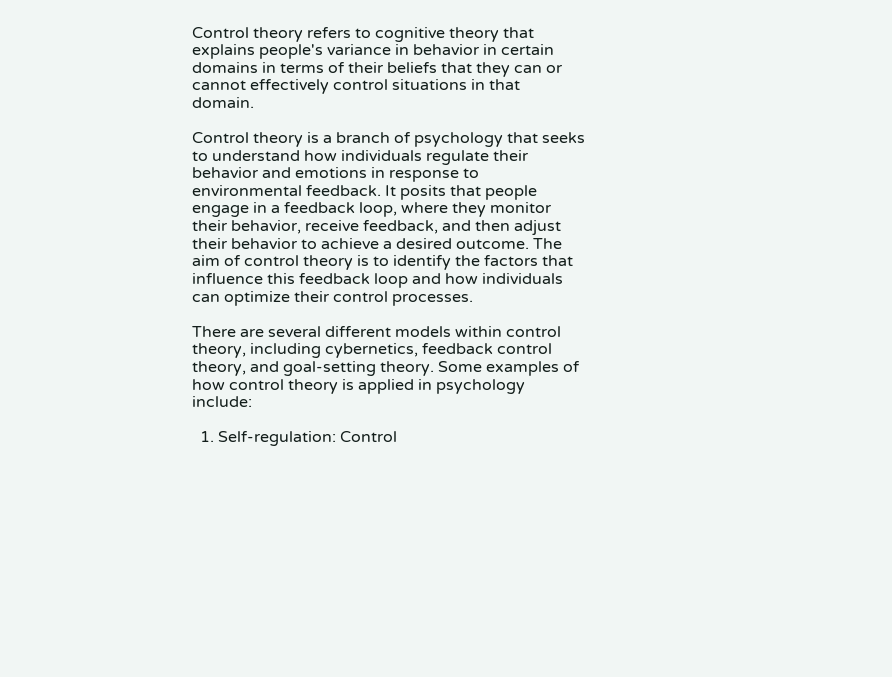Control theory refers to cognitive theory that explains people's variance in behavior in certain domains in terms of their beliefs that they can or cannot effectively control situations in that domain.

Control theory is a branch of psychology that seeks to understand how individuals regulate their behavior and emotions in response to environmental feedback. It posits that people engage in a feedback loop, where they monitor their behavior, receive feedback, and then adjust their behavior to achieve a desired outcome. The aim of control theory is to identify the factors that influence this feedback loop and how individuals can optimize their control processes.

There are several different models within control theory, including cybernetics, feedback control theory, and goal-setting theory. Some examples of how control theory is applied in psychology include:

  1. Self-regulation: Control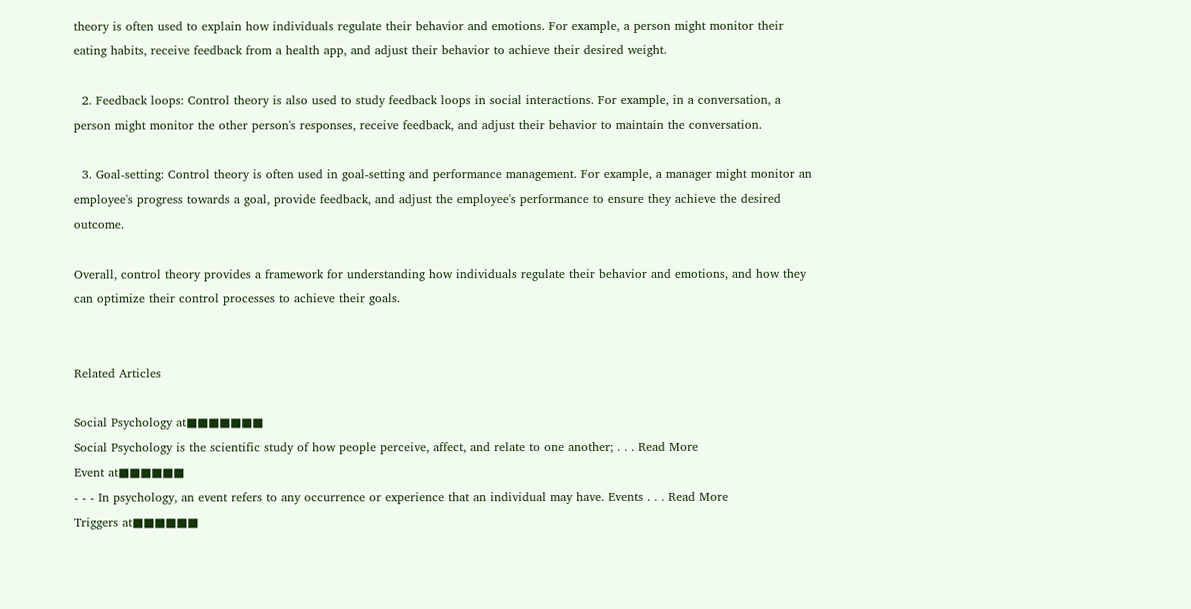theory is often used to explain how individuals regulate their behavior and emotions. For example, a person might monitor their eating habits, receive feedback from a health app, and adjust their behavior to achieve their desired weight.

  2. Feedback loops: Control theory is also used to study feedback loops in social interactions. For example, in a conversation, a person might monitor the other person's responses, receive feedback, and adjust their behavior to maintain the conversation.

  3. Goal-setting: Control theory is often used in goal-setting and performance management. For example, a manager might monitor an employee's progress towards a goal, provide feedback, and adjust the employee's performance to ensure they achieve the desired outcome.

Overall, control theory provides a framework for understanding how individuals regulate their behavior and emotions, and how they can optimize their control processes to achieve their goals.


Related Articles

Social Psychology at■■■■■■■
Social Psychology is the scientific study of how people perceive, affect, and relate to one another; . . . Read More
Event at■■■■■■
- - - In psychology, an event refers to any occurrence or experience that an individual may have. Events . . . Read More
Triggers at■■■■■■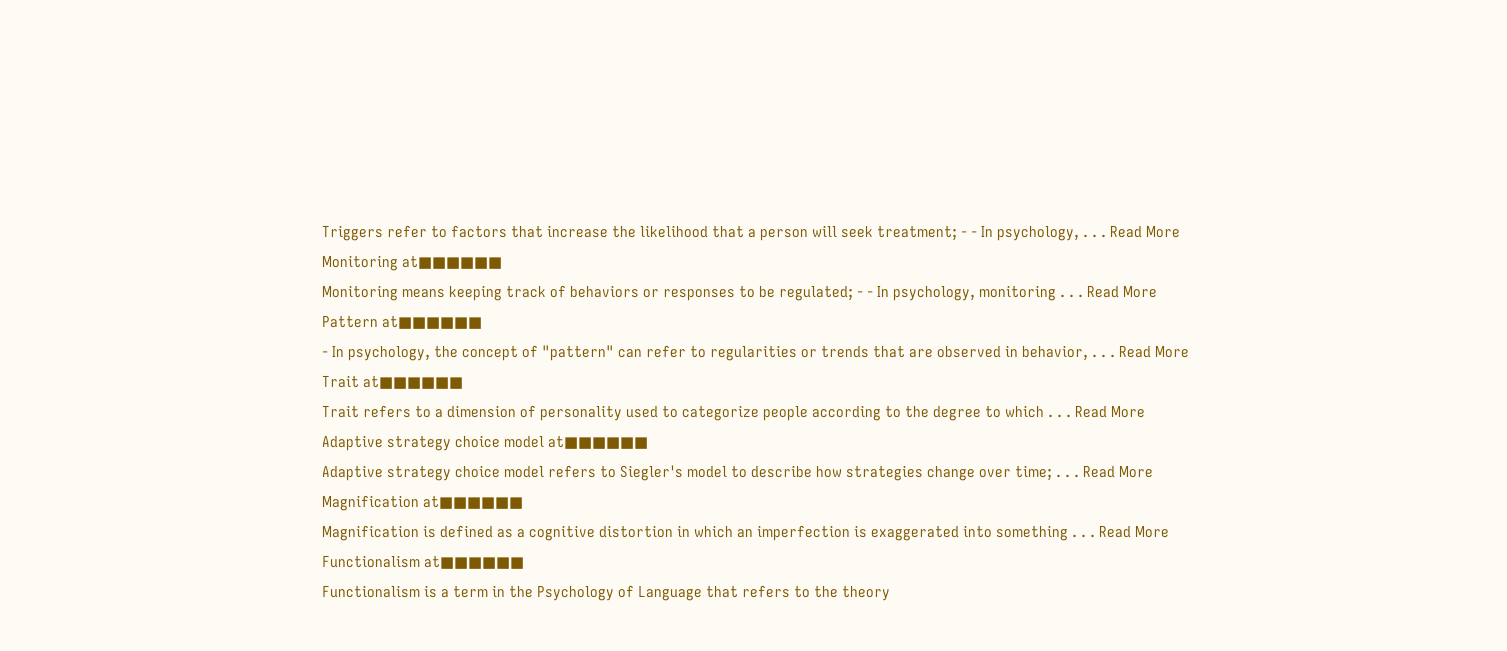Triggers refer to factors that increase the likelihood that a person will seek treatment; - - In psychology, . . . Read More
Monitoring at■■■■■■
Monitoring means keeping track of behaviors or responses to be regulated; - - In psychology, monitoring . . . Read More
Pattern at■■■■■■
- In psychology, the concept of "pattern" can refer to regularities or trends that are observed in behavior, . . . Read More
Trait at■■■■■■
Trait refers to a dimension of personality used to categorize people according to the degree to which . . . Read More
Adaptive strategy choice model at■■■■■■
Adaptive strategy choice model refers to Siegler's model to describe how strategies change over time; . . . Read More
Magnification at■■■■■■
Magnification is defined as a cognitive distortion in which an imperfection is exaggerated into something . . . Read More
Functionalism at■■■■■■
Functionalism is a term in the Psychology of Language that refers to the theory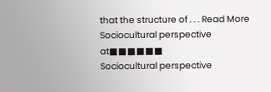that the structure of . . . Read More
Sociocultural perspective at■■■■■■
Sociocultural perspective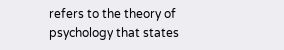refers to the theory of psychology that states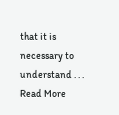that it is necessary to understand . . . Read More